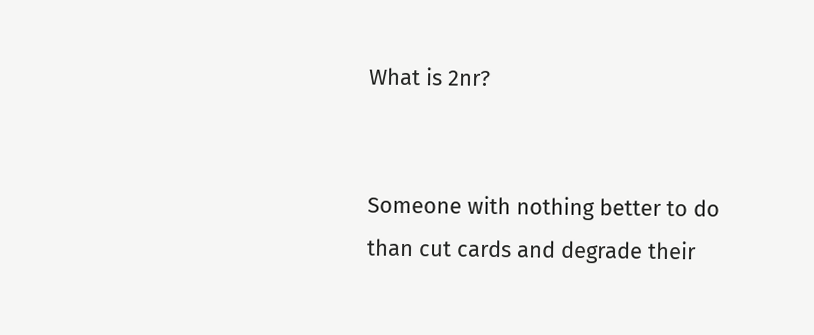What is 2nr?


Someone with nothing better to do than cut cards and degrade their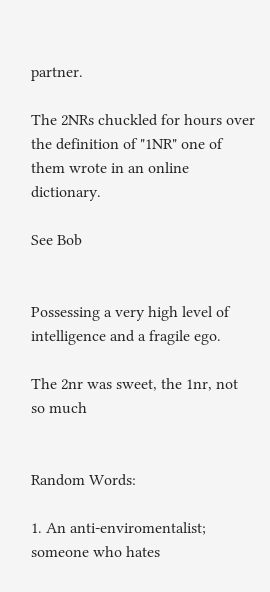partner.

The 2NRs chuckled for hours over the definition of "1NR" one of them wrote in an online dictionary.

See Bob


Possessing a very high level of intelligence and a fragile ego.

The 2nr was sweet, the 1nr, not so much


Random Words:

1. An anti-enviromentalist; someone who hates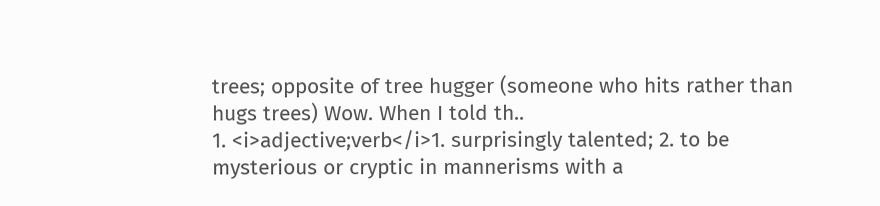trees; opposite of tree hugger (someone who hits rather than hugs trees) Wow. When I told th..
1. <i>adjective;verb</i>1. surprisingly talented; 2. to be mysterious or cryptic in mannerisms with a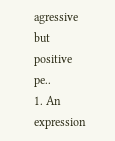agressive but positive pe..
1. An expression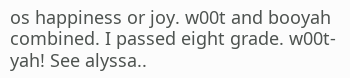os happiness or joy. w00t and booyah combined. I passed eight grade. w00t-yah! See alyssa..